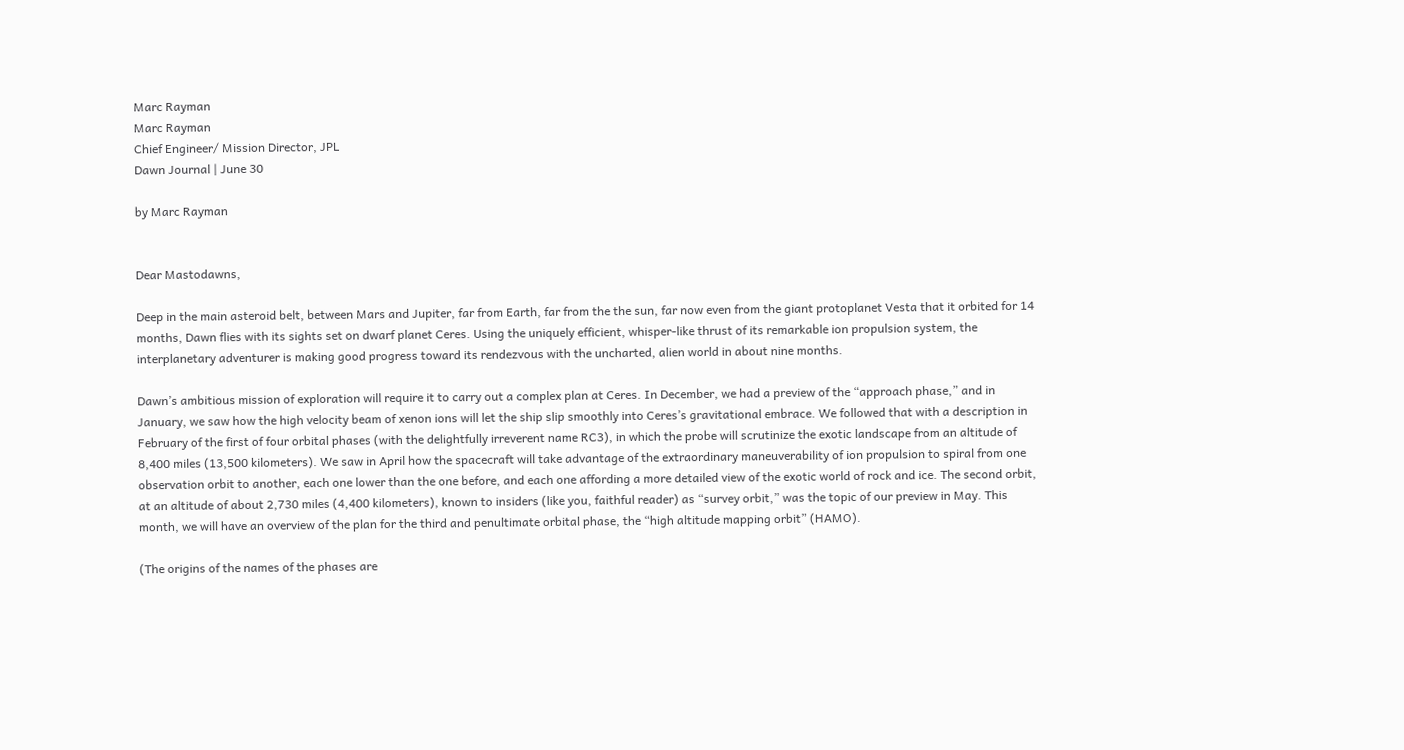Marc Rayman
Marc Rayman
Chief Engineer/ Mission Director, JPL
Dawn Journal | June 30

by Marc Rayman


Dear Mastodawns,

Deep in the main asteroid belt, between Mars and Jupiter, far from Earth, far from the the sun, far now even from the giant protoplanet Vesta that it orbited for 14 months, Dawn flies with its sights set on dwarf planet Ceres. Using the uniquely efficient, whisper-like thrust of its remarkable ion propulsion system, the interplanetary adventurer is making good progress toward its rendezvous with the uncharted, alien world in about nine months.

Dawn’s ambitious mission of exploration will require it to carry out a complex plan at Ceres. In December, we had a preview of the “approach phase,” and in January, we saw how the high velocity beam of xenon ions will let the ship slip smoothly into Ceres’s gravitational embrace. We followed that with a description in February of the first of four orbital phases (with the delightfully irreverent name RC3), in which the probe will scrutinize the exotic landscape from an altitude of 8,400 miles (13,500 kilometers). We saw in April how the spacecraft will take advantage of the extraordinary maneuverability of ion propulsion to spiral from one observation orbit to another, each one lower than the one before, and each one affording a more detailed view of the exotic world of rock and ice. The second orbit, at an altitude of about 2,730 miles (4,400 kilometers), known to insiders (like you, faithful reader) as “survey orbit,” was the topic of our preview in May. This month, we will have an overview of the plan for the third and penultimate orbital phase, the “high altitude mapping orbit” (HAMO).

(The origins of the names of the phases are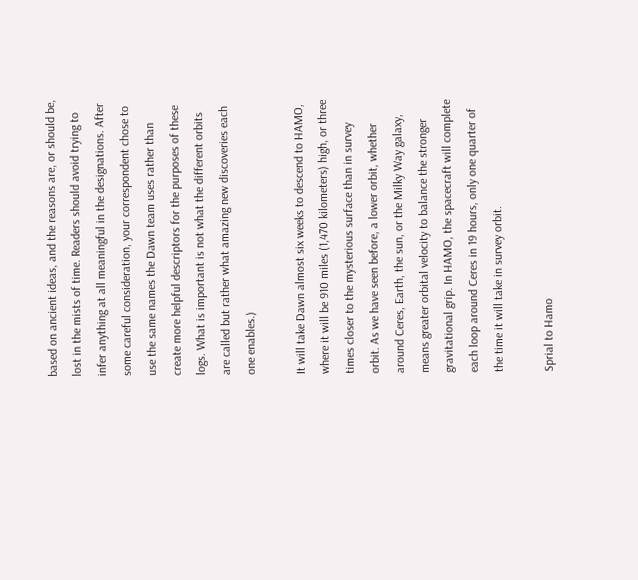based on ancient ideas, and the reasons are, or should be, lost in the mists of time. Readers should avoid trying to infer anything at all meaningful in the designations. After some careful consideration, your correspondent chose to use the same names the Dawn team uses rather than create more helpful descriptors for the purposes of these logs. What is important is not what the different orbits are called but rather what amazing new discoveries each one enables.)

It will take Dawn almost six weeks to descend to HAMO, where it will be 910 miles (1,470 kilometers) high, or three times closer to the mysterious surface than in survey orbit. As we have seen before, a lower orbit, whether around Ceres, Earth, the sun, or the Milky Way galaxy, means greater orbital velocity to balance the stronger gravitational grip. In HAMO, the spacecraft will complete each loop around Ceres in 19 hours, only one quarter of the time it will take in survey orbit.

Sprial to Hamo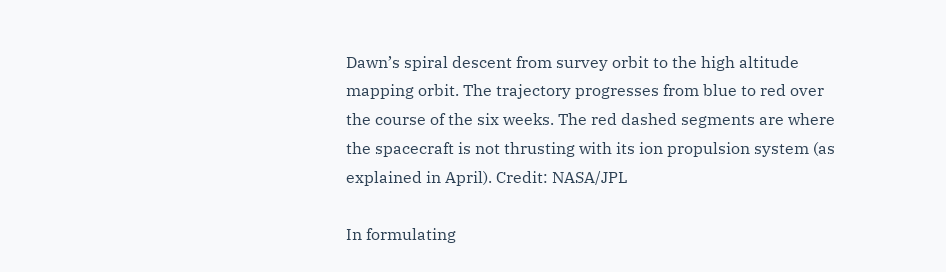Dawn’s spiral descent from survey orbit to the high altitude mapping orbit. The trajectory progresses from blue to red over the course of the six weeks. The red dashed segments are where the spacecraft is not thrusting with its ion propulsion system (as explained in April). Credit: NASA/JPL

In formulating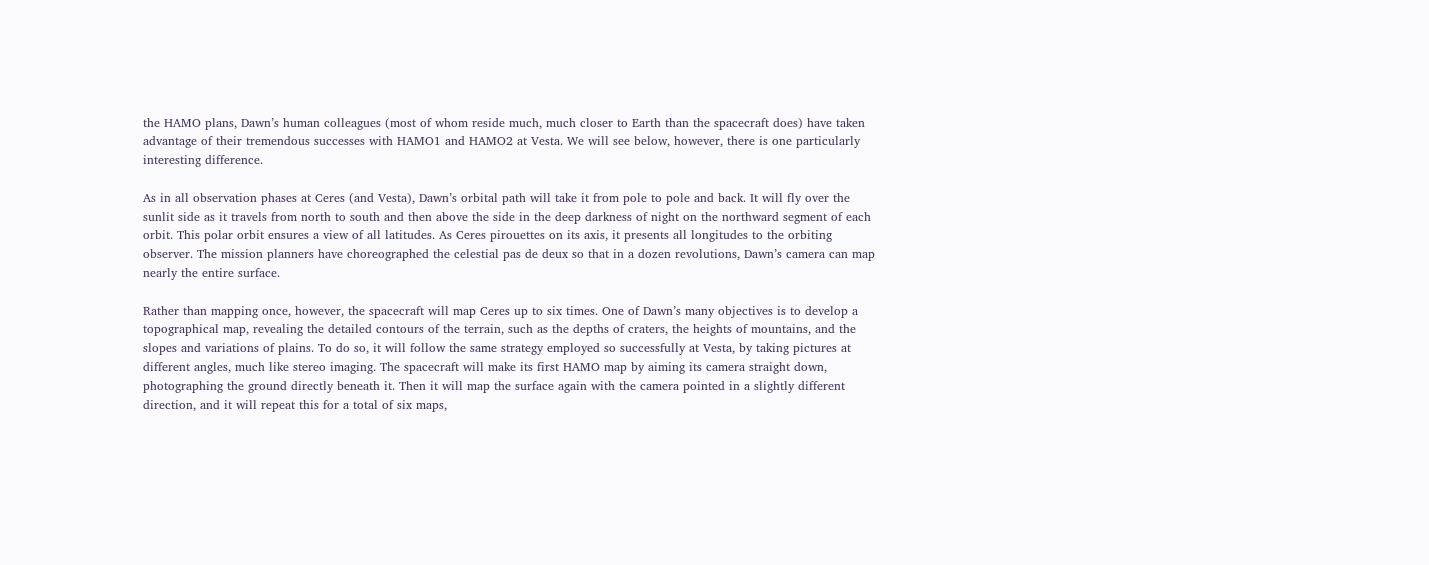the HAMO plans, Dawn’s human colleagues (most of whom reside much, much closer to Earth than the spacecraft does) have taken advantage of their tremendous successes with HAMO1 and HAMO2 at Vesta. We will see below, however, there is one particularly interesting difference.

As in all observation phases at Ceres (and Vesta), Dawn’s orbital path will take it from pole to pole and back. It will fly over the sunlit side as it travels from north to south and then above the side in the deep darkness of night on the northward segment of each orbit. This polar orbit ensures a view of all latitudes. As Ceres pirouettes on its axis, it presents all longitudes to the orbiting observer. The mission planners have choreographed the celestial pas de deux so that in a dozen revolutions, Dawn’s camera can map nearly the entire surface.

Rather than mapping once, however, the spacecraft will map Ceres up to six times. One of Dawn’s many objectives is to develop a topographical map, revealing the detailed contours of the terrain, such as the depths of craters, the heights of mountains, and the slopes and variations of plains. To do so, it will follow the same strategy employed so successfully at Vesta, by taking pictures at different angles, much like stereo imaging. The spacecraft will make its first HAMO map by aiming its camera straight down, photographing the ground directly beneath it. Then it will map the surface again with the camera pointed in a slightly different direction, and it will repeat this for a total of six maps,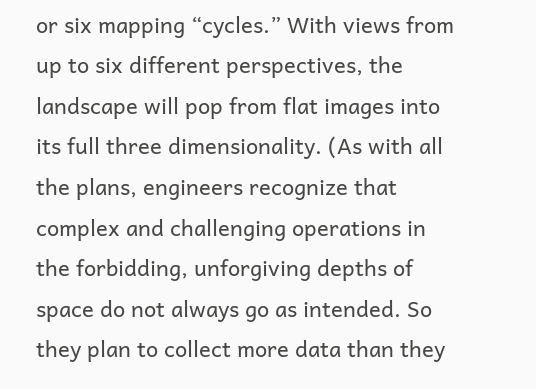or six mapping “cycles.” With views from up to six different perspectives, the landscape will pop from flat images into its full three dimensionality. (As with all the plans, engineers recognize that complex and challenging operations in the forbidding, unforgiving depths of space do not always go as intended. So they plan to collect more data than they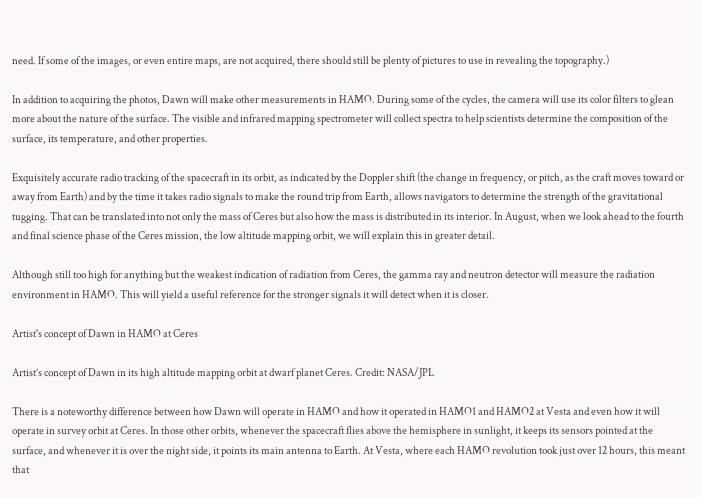need. If some of the images, or even entire maps, are not acquired, there should still be plenty of pictures to use in revealing the topography.)

In addition to acquiring the photos, Dawn will make other measurements in HAMO. During some of the cycles, the camera will use its color filters to glean more about the nature of the surface. The visible and infrared mapping spectrometer will collect spectra to help scientists determine the composition of the surface, its temperature, and other properties.

Exquisitely accurate radio tracking of the spacecraft in its orbit, as indicated by the Doppler shift (the change in frequency, or pitch, as the craft moves toward or away from Earth) and by the time it takes radio signals to make the round trip from Earth, allows navigators to determine the strength of the gravitational tugging. That can be translated into not only the mass of Ceres but also how the mass is distributed in its interior. In August, when we look ahead to the fourth and final science phase of the Ceres mission, the low altitude mapping orbit, we will explain this in greater detail.

Although still too high for anything but the weakest indication of radiation from Ceres, the gamma ray and neutron detector will measure the radiation environment in HAMO. This will yield a useful reference for the stronger signals it will detect when it is closer.

Artist's concept of Dawn in HAMO at Ceres

Artist’s concept of Dawn in its high altitude mapping orbit at dwarf planet Ceres. Credit: NASA/JPL

There is a noteworthy difference between how Dawn will operate in HAMO and how it operated in HAMO1 and HAMO2 at Vesta and even how it will operate in survey orbit at Ceres. In those other orbits, whenever the spacecraft flies above the hemisphere in sunlight, it keeps its sensors pointed at the surface, and whenever it is over the night side, it points its main antenna to Earth. At Vesta, where each HAMO revolution took just over 12 hours, this meant that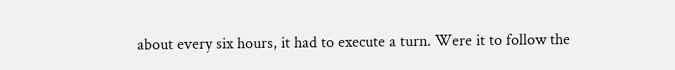about every six hours, it had to execute a turn. Were it to follow the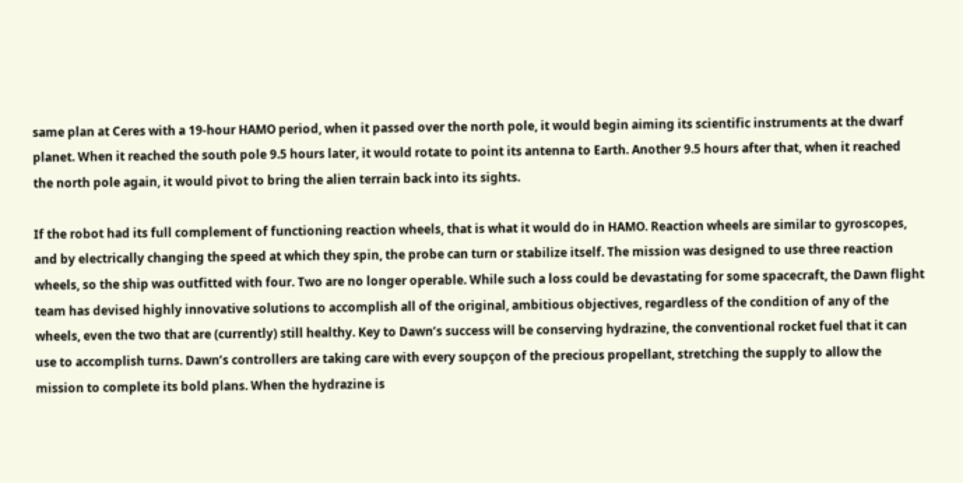same plan at Ceres with a 19-hour HAMO period, when it passed over the north pole, it would begin aiming its scientific instruments at the dwarf planet. When it reached the south pole 9.5 hours later, it would rotate to point its antenna to Earth. Another 9.5 hours after that, when it reached the north pole again, it would pivot to bring the alien terrain back into its sights.

If the robot had its full complement of functioning reaction wheels, that is what it would do in HAMO. Reaction wheels are similar to gyroscopes, and by electrically changing the speed at which they spin, the probe can turn or stabilize itself. The mission was designed to use three reaction wheels, so the ship was outfitted with four. Two are no longer operable. While such a loss could be devastating for some spacecraft, the Dawn flight team has devised highly innovative solutions to accomplish all of the original, ambitious objectives, regardless of the condition of any of the wheels, even the two that are (currently) still healthy. Key to Dawn’s success will be conserving hydrazine, the conventional rocket fuel that it can use to accomplish turns. Dawn’s controllers are taking care with every soupçon of the precious propellant, stretching the supply to allow the mission to complete its bold plans. When the hydrazine is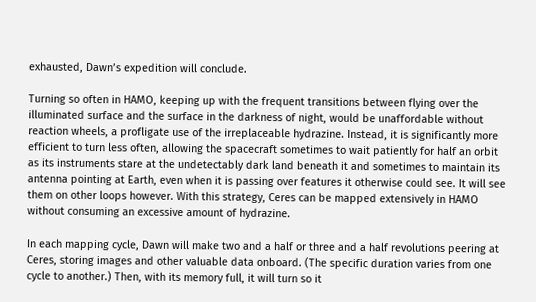exhausted, Dawn’s expedition will conclude.

Turning so often in HAMO, keeping up with the frequent transitions between flying over the illuminated surface and the surface in the darkness of night, would be unaffordable without reaction wheels, a profligate use of the irreplaceable hydrazine. Instead, it is significantly more efficient to turn less often, allowing the spacecraft sometimes to wait patiently for half an orbit as its instruments stare at the undetectably dark land beneath it and sometimes to maintain its antenna pointing at Earth, even when it is passing over features it otherwise could see. It will see them on other loops however. With this strategy, Ceres can be mapped extensively in HAMO without consuming an excessive amount of hydrazine.

In each mapping cycle, Dawn will make two and a half or three and a half revolutions peering at Ceres, storing images and other valuable data onboard. (The specific duration varies from one cycle to another.) Then, with its memory full, it will turn so it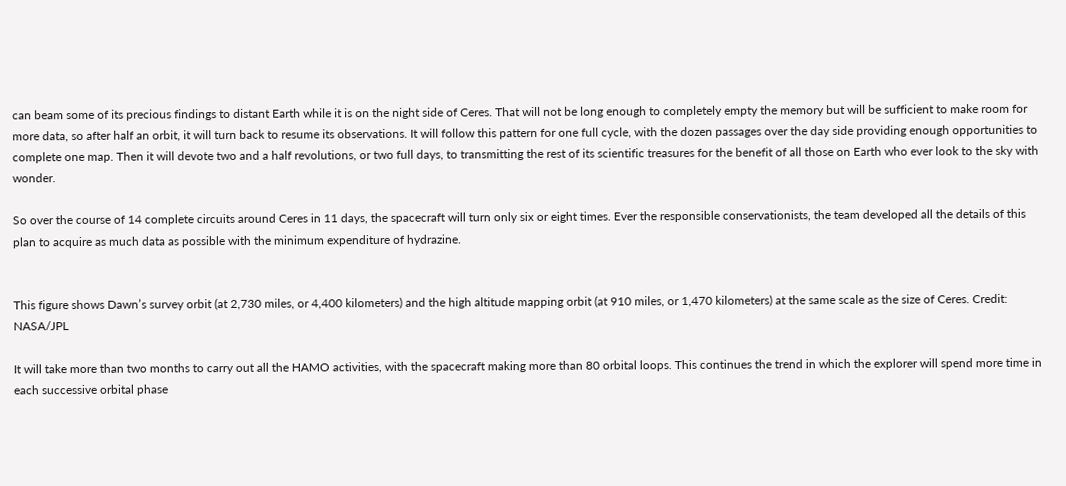can beam some of its precious findings to distant Earth while it is on the night side of Ceres. That will not be long enough to completely empty the memory but will be sufficient to make room for more data, so after half an orbit, it will turn back to resume its observations. It will follow this pattern for one full cycle, with the dozen passages over the day side providing enough opportunities to complete one map. Then it will devote two and a half revolutions, or two full days, to transmitting the rest of its scientific treasures for the benefit of all those on Earth who ever look to the sky with wonder.

So over the course of 14 complete circuits around Ceres in 11 days, the spacecraft will turn only six or eight times. Ever the responsible conservationists, the team developed all the details of this plan to acquire as much data as possible with the minimum expenditure of hydrazine.


This figure shows Dawn’s survey orbit (at 2,730 miles, or 4,400 kilometers) and the high altitude mapping orbit (at 910 miles, or 1,470 kilometers) at the same scale as the size of Ceres. Credit: NASA/JPL

It will take more than two months to carry out all the HAMO activities, with the spacecraft making more than 80 orbital loops. This continues the trend in which the explorer will spend more time in each successive orbital phase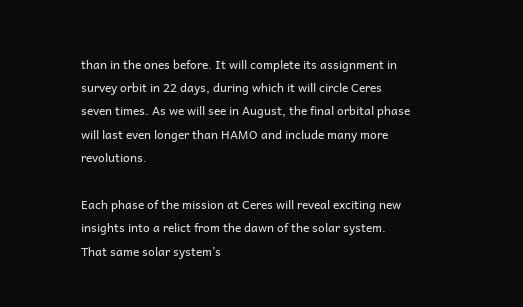than in the ones before. It will complete its assignment in survey orbit in 22 days, during which it will circle Ceres seven times. As we will see in August, the final orbital phase will last even longer than HAMO and include many more revolutions.

Each phase of the mission at Ceres will reveal exciting new insights into a relict from the dawn of the solar system. That same solar system’s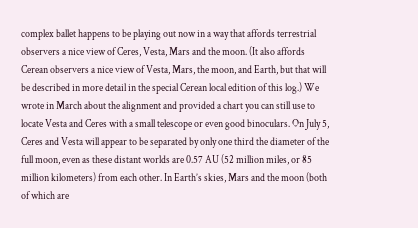complex ballet happens to be playing out now in a way that affords terrestrial observers a nice view of Ceres, Vesta, Mars and the moon. (It also affords Cerean observers a nice view of Vesta, Mars, the moon, and Earth, but that will be described in more detail in the special Cerean local edition of this log.) We wrote in March about the alignment and provided a chart you can still use to locate Vesta and Ceres with a small telescope or even good binoculars. On July 5, Ceres and Vesta will appear to be separated by only one third the diameter of the full moon, even as these distant worlds are 0.57 AU (52 million miles, or 85 million kilometers) from each other. In Earth’s skies, Mars and the moon (both of which are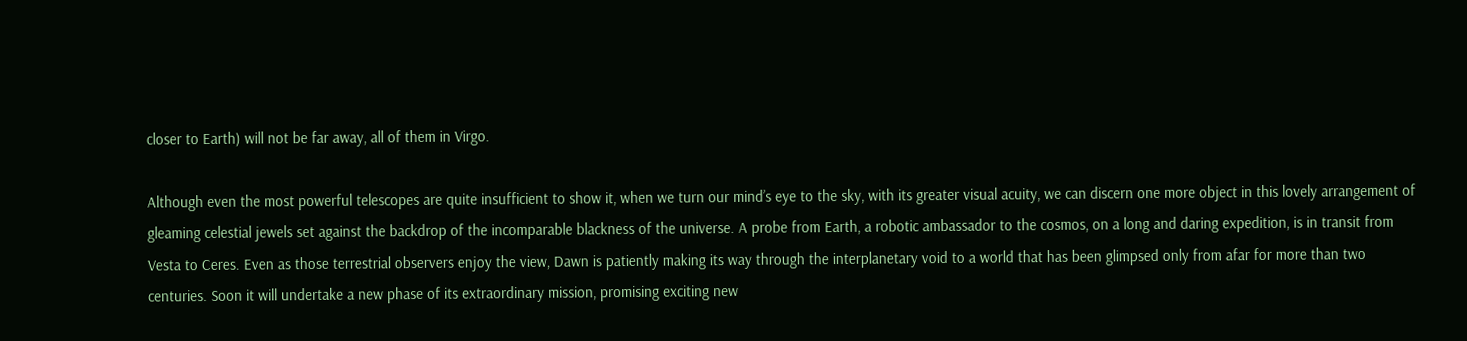closer to Earth) will not be far away, all of them in Virgo.

Although even the most powerful telescopes are quite insufficient to show it, when we turn our mind’s eye to the sky, with its greater visual acuity, we can discern one more object in this lovely arrangement of gleaming celestial jewels set against the backdrop of the incomparable blackness of the universe. A probe from Earth, a robotic ambassador to the cosmos, on a long and daring expedition, is in transit from Vesta to Ceres. Even as those terrestrial observers enjoy the view, Dawn is patiently making its way through the interplanetary void to a world that has been glimpsed only from afar for more than two centuries. Soon it will undertake a new phase of its extraordinary mission, promising exciting new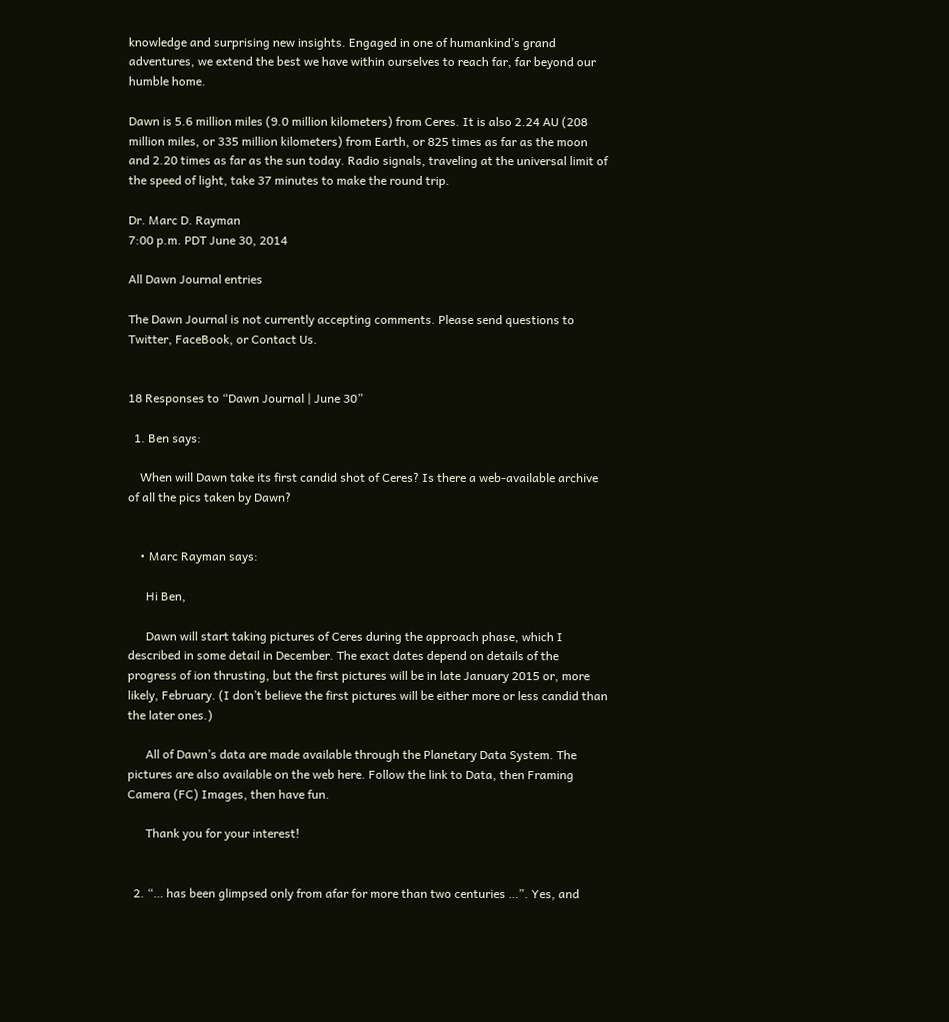knowledge and surprising new insights. Engaged in one of humankind’s grand adventures, we extend the best we have within ourselves to reach far, far beyond our humble home.

Dawn is 5.6 million miles (9.0 million kilometers) from Ceres. It is also 2.24 AU (208 million miles, or 335 million kilometers) from Earth, or 825 times as far as the moon and 2.20 times as far as the sun today. Radio signals, traveling at the universal limit of the speed of light, take 37 minutes to make the round trip.

Dr. Marc D. Rayman
7:00 p.m. PDT June 30, 2014

All Dawn Journal entries

The Dawn Journal is not currently accepting comments. Please send questions to Twitter, FaceBook, or Contact Us.


18 Responses to “Dawn Journal | June 30”

  1. Ben says:

    When will Dawn take its first candid shot of Ceres? Is there a web-available archive of all the pics taken by Dawn?


    • Marc Rayman says:

      Hi Ben,

      Dawn will start taking pictures of Ceres during the approach phase, which I described in some detail in December. The exact dates depend on details of the progress of ion thrusting, but the first pictures will be in late January 2015 or, more likely, February. (I don’t believe the first pictures will be either more or less candid than the later ones.)

      All of Dawn’s data are made available through the Planetary Data System. The pictures are also available on the web here. Follow the link to Data, then Framing Camera (FC) Images, then have fun.

      Thank you for your interest!


  2. “… has been glimpsed only from afar for more than two centuries …”. Yes, and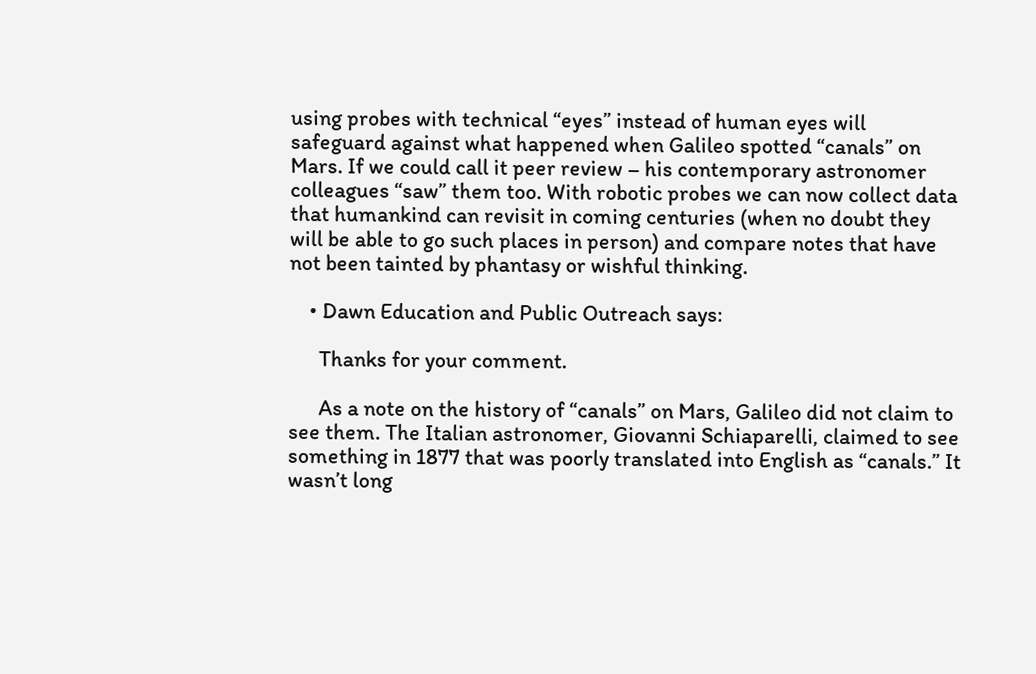using probes with technical “eyes” instead of human eyes will safeguard against what happened when Galileo spotted “canals” on Mars. If we could call it peer review – his contemporary astronomer colleagues “saw” them too. With robotic probes we can now collect data that humankind can revisit in coming centuries (when no doubt they will be able to go such places in person) and compare notes that have not been tainted by phantasy or wishful thinking.

    • Dawn Education and Public Outreach says:

      Thanks for your comment.

      As a note on the history of “canals” on Mars, Galileo did not claim to see them. The Italian astronomer, Giovanni Schiaparelli, claimed to see something in 1877 that was poorly translated into English as “canals.” It wasn’t long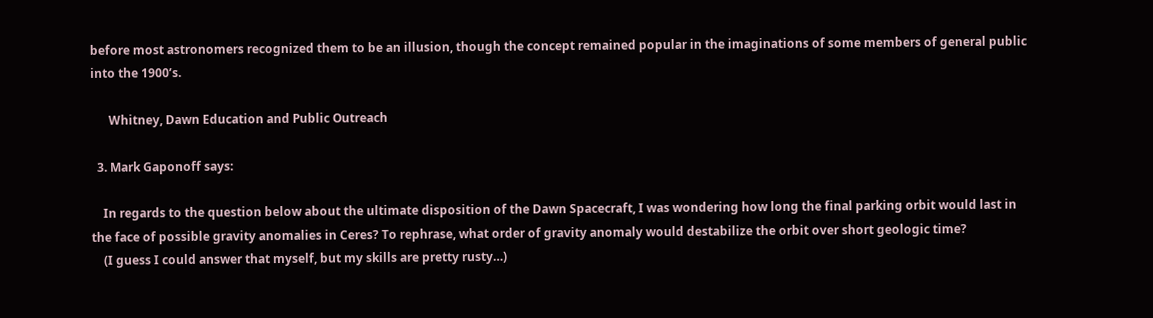before most astronomers recognized them to be an illusion, though the concept remained popular in the imaginations of some members of general public into the 1900’s.

      Whitney, Dawn Education and Public Outreach

  3. Mark Gaponoff says:

    In regards to the question below about the ultimate disposition of the Dawn Spacecraft, I was wondering how long the final parking orbit would last in the face of possible gravity anomalies in Ceres? To rephrase, what order of gravity anomaly would destabilize the orbit over short geologic time?
    (I guess I could answer that myself, but my skills are pretty rusty…)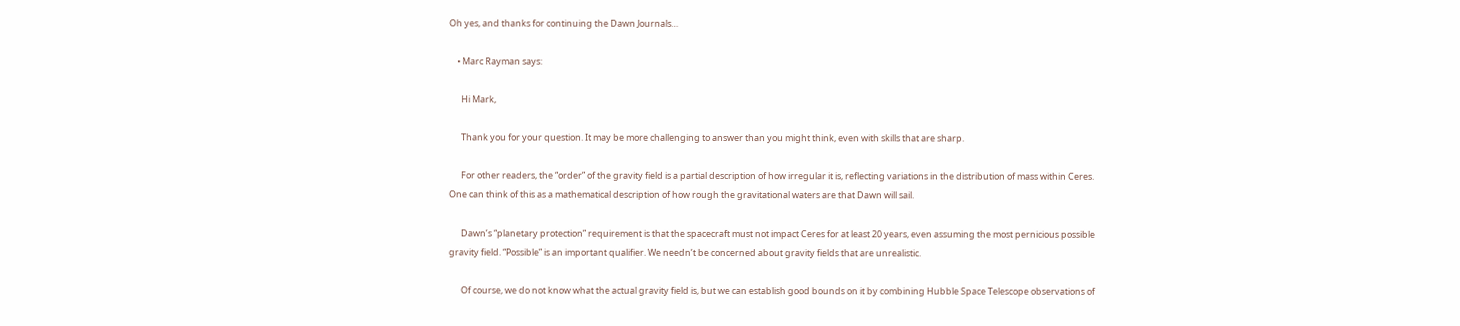Oh yes, and thanks for continuing the Dawn Journals…

    • Marc Rayman says:

      Hi Mark,

      Thank you for your question. It may be more challenging to answer than you might think, even with skills that are sharp.

      For other readers, the “order” of the gravity field is a partial description of how irregular it is, reflecting variations in the distribution of mass within Ceres. One can think of this as a mathematical description of how rough the gravitational waters are that Dawn will sail.

      Dawn’s “planetary protection” requirement is that the spacecraft must not impact Ceres for at least 20 years, even assuming the most pernicious possible gravity field. “Possible” is an important qualifier. We needn’t be concerned about gravity fields that are unrealistic.

      Of course, we do not know what the actual gravity field is, but we can establish good bounds on it by combining Hubble Space Telescope observations of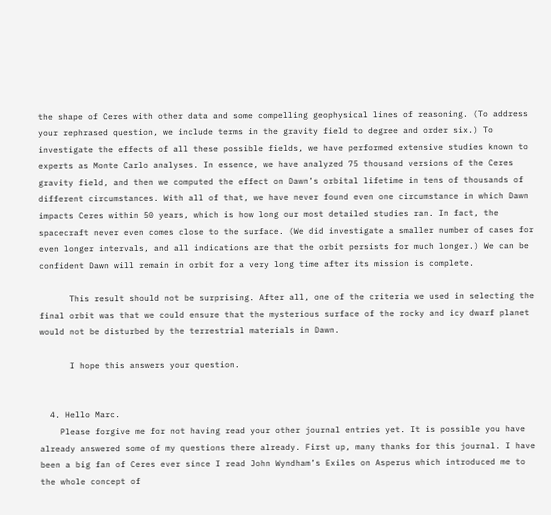the shape of Ceres with other data and some compelling geophysical lines of reasoning. (To address your rephrased question, we include terms in the gravity field to degree and order six.) To investigate the effects of all these possible fields, we have performed extensive studies known to experts as Monte Carlo analyses. In essence, we have analyzed 75 thousand versions of the Ceres gravity field, and then we computed the effect on Dawn’s orbital lifetime in tens of thousands of different circumstances. With all of that, we have never found even one circumstance in which Dawn impacts Ceres within 50 years, which is how long our most detailed studies ran. In fact, the spacecraft never even comes close to the surface. (We did investigate a smaller number of cases for even longer intervals, and all indications are that the orbit persists for much longer.) We can be confident Dawn will remain in orbit for a very long time after its mission is complete.

      This result should not be surprising. After all, one of the criteria we used in selecting the final orbit was that we could ensure that the mysterious surface of the rocky and icy dwarf planet would not be disturbed by the terrestrial materials in Dawn.

      I hope this answers your question.


  4. Hello Marc.
    Please forgive me for not having read your other journal entries yet. It is possible you have already answered some of my questions there already. First up, many thanks for this journal. I have been a big fan of Ceres ever since I read John Wyndham’s Exiles on Asperus which introduced me to the whole concept of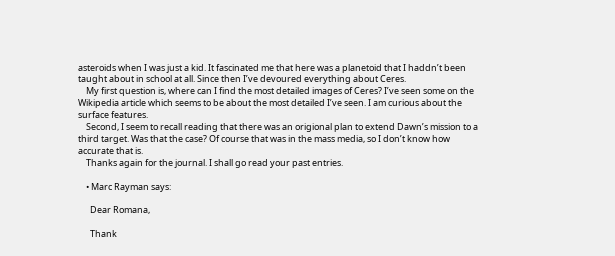asteroids when I was just a kid. It fascinated me that here was a planetoid that I haddn’t been taught about in school at all. Since then I’ve devoured everything about Ceres.
    My first question is, where can I find the most detailed images of Ceres? I’ve seen some on the Wikipedia article which seems to be about the most detailed I’ve seen. I am curious about the surface features.
    Second, I seem to recall reading that there was an origional plan to extend Dawn’s mission to a third target. Was that the case? Of course that was in the mass media, so I don’t know how accurate that is.
    Thanks again for the journal. I shall go read your past entries.

    • Marc Rayman says:

      Dear Romana,

      Thank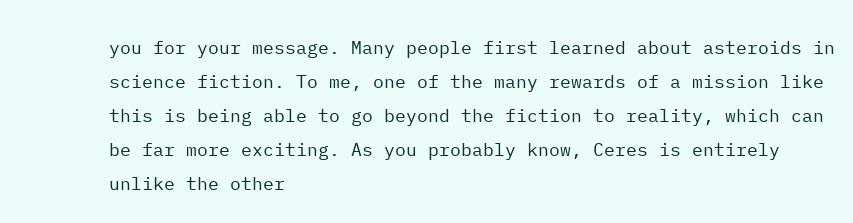you for your message. Many people first learned about asteroids in science fiction. To me, one of the many rewards of a mission like this is being able to go beyond the fiction to reality, which can be far more exciting. As you probably know, Ceres is entirely unlike the other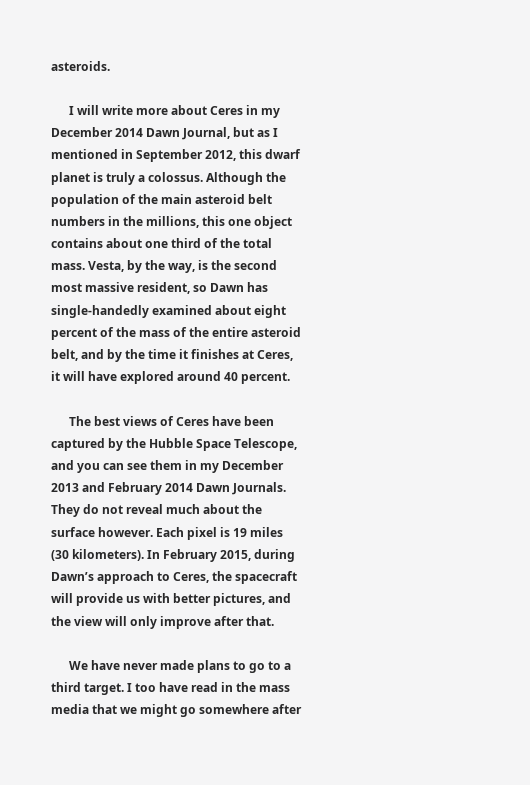asteroids.

      I will write more about Ceres in my December 2014 Dawn Journal, but as I mentioned in September 2012, this dwarf planet is truly a colossus. Although the population of the main asteroid belt numbers in the millions, this one object contains about one third of the total mass. Vesta, by the way, is the second most massive resident, so Dawn has single-handedly examined about eight percent of the mass of the entire asteroid belt, and by the time it finishes at Ceres, it will have explored around 40 percent.

      The best views of Ceres have been captured by the Hubble Space Telescope, and you can see them in my December 2013 and February 2014 Dawn Journals. They do not reveal much about the surface however. Each pixel is 19 miles (30 kilometers). In February 2015, during Dawn’s approach to Ceres, the spacecraft will provide us with better pictures, and the view will only improve after that.

      We have never made plans to go to a third target. I too have read in the mass media that we might go somewhere after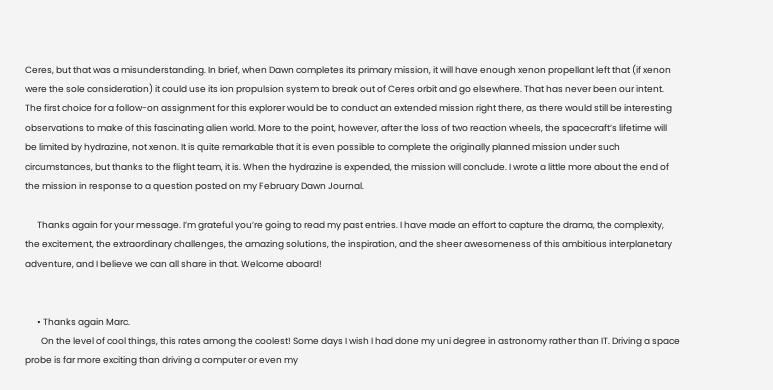Ceres, but that was a misunderstanding. In brief, when Dawn completes its primary mission, it will have enough xenon propellant left that (if xenon were the sole consideration) it could use its ion propulsion system to break out of Ceres orbit and go elsewhere. That has never been our intent. The first choice for a follow-on assignment for this explorer would be to conduct an extended mission right there, as there would still be interesting observations to make of this fascinating alien world. More to the point, however, after the loss of two reaction wheels, the spacecraft’s lifetime will be limited by hydrazine, not xenon. It is quite remarkable that it is even possible to complete the originally planned mission under such circumstances, but thanks to the flight team, it is. When the hydrazine is expended, the mission will conclude. I wrote a little more about the end of the mission in response to a question posted on my February Dawn Journal.

      Thanks again for your message. I’m grateful you’re going to read my past entries. I have made an effort to capture the drama, the complexity, the excitement, the extraordinary challenges, the amazing solutions, the inspiration, and the sheer awesomeness of this ambitious interplanetary adventure, and I believe we can all share in that. Welcome aboard!


      • Thanks again Marc.
        On the level of cool things, this rates among the coolest! Some days I wish I had done my uni degree in astronomy rather than IT. Driving a space probe is far more exciting than driving a computer or even my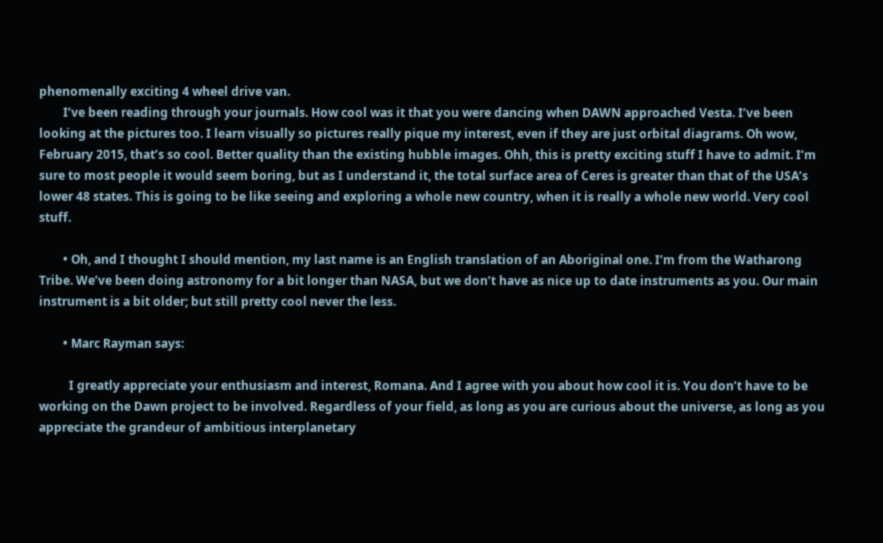phenomenally exciting 4 wheel drive van.
        I’ve been reading through your journals. How cool was it that you were dancing when DAWN approached Vesta. I’ve been looking at the pictures too. I learn visually so pictures really pique my interest, even if they are just orbital diagrams. Oh wow, February 2015, that’s so cool. Better quality than the existing hubble images. Ohh, this is pretty exciting stuff I have to admit. I’m sure to most people it would seem boring, but as I understand it, the total surface area of Ceres is greater than that of the USA’s lower 48 states. This is going to be like seeing and exploring a whole new country, when it is really a whole new world. Very cool stuff.

        • Oh, and I thought I should mention, my last name is an English translation of an Aboriginal one. I’m from the Watharong Tribe. We’ve been doing astronomy for a bit longer than NASA, but we don’t have as nice up to date instruments as you. Our main instrument is a bit older; but still pretty cool never the less.

        • Marc Rayman says:

          I greatly appreciate your enthusiasm and interest, Romana. And I agree with you about how cool it is. You don’t have to be working on the Dawn project to be involved. Regardless of your field, as long as you are curious about the universe, as long as you appreciate the grandeur of ambitious interplanetary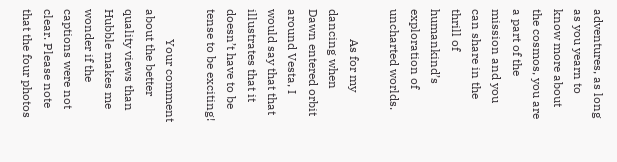adventures, as long as you yearn to know more about the cosmos, you are a part of the mission and you can share in the thrill of humankind’s exploration of uncharted worlds.

          As for my dancing when Dawn entered orbit around Vesta, I would say that that illustrates that it doesn’t have to be tense to be exciting!

          Your comment about the better quality views than Hubble makes me wonder if the captions were not clear. Please note that the four photos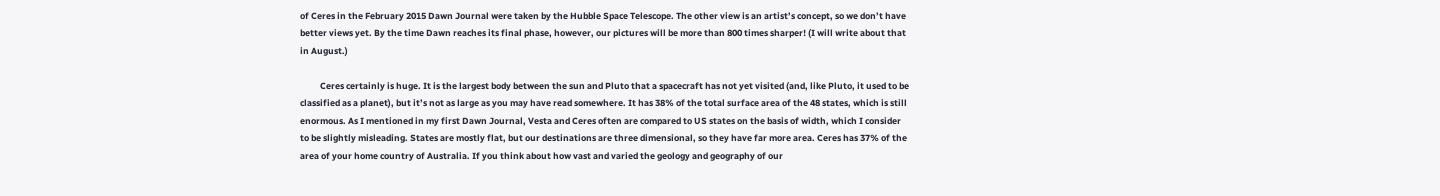of Ceres in the February 2015 Dawn Journal were taken by the Hubble Space Telescope. The other view is an artist’s concept, so we don’t have better views yet. By the time Dawn reaches its final phase, however, our pictures will be more than 800 times sharper! (I will write about that in August.)

          Ceres certainly is huge. It is the largest body between the sun and Pluto that a spacecraft has not yet visited (and, like Pluto, it used to be classified as a planet), but it’s not as large as you may have read somewhere. It has 38% of the total surface area of the 48 states, which is still enormous. As I mentioned in my first Dawn Journal, Vesta and Ceres often are compared to US states on the basis of width, which I consider to be slightly misleading. States are mostly flat, but our destinations are three dimensional, so they have far more area. Ceres has 37% of the area of your home country of Australia. If you think about how vast and varied the geology and geography of our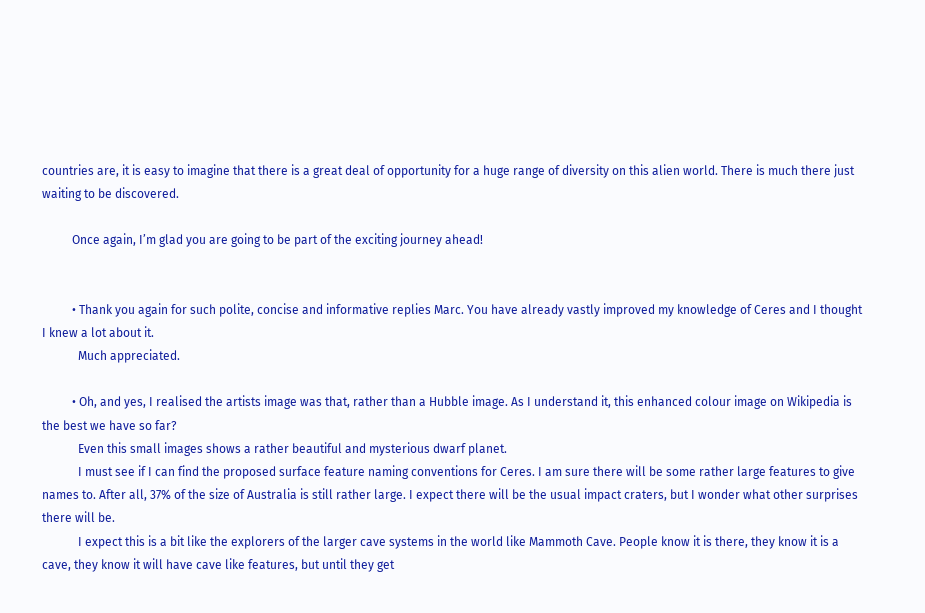countries are, it is easy to imagine that there is a great deal of opportunity for a huge range of diversity on this alien world. There is much there just waiting to be discovered.

          Once again, I’m glad you are going to be part of the exciting journey ahead!


          • Thank you again for such polite, concise and informative replies Marc. You have already vastly improved my knowledge of Ceres and I thought I knew a lot about it.
            Much appreciated.

          • Oh, and yes, I realised the artists image was that, rather than a Hubble image. As I understand it, this enhanced colour image on Wikipedia is the best we have so far?
            Even this small images shows a rather beautiful and mysterious dwarf planet.
            I must see if I can find the proposed surface feature naming conventions for Ceres. I am sure there will be some rather large features to give names to. After all, 37% of the size of Australia is still rather large. I expect there will be the usual impact craters, but I wonder what other surprises there will be.
            I expect this is a bit like the explorers of the larger cave systems in the world like Mammoth Cave. People know it is there, they know it is a cave, they know it will have cave like features, but until they get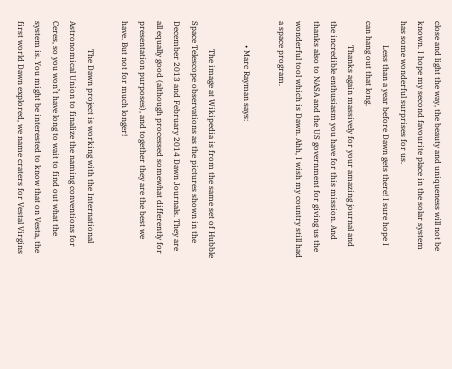close and light the way, the beauty and uniqueness will not be known. I hope my second favourite place in the solar system has some wonderful surprises for us.
            Less than a year before Dawn gets there! I sure hope I can hang out that long.
            Thanks again massively for your amazing journal and the incredible enthusiasm you have for this mission. And thanks also to NASA and the US government for giving us the wonderful tool which is Dawn. Ahh, I wish my country still had a space program.

            • Marc Rayman says:

              The image at Wikipedia is from the same set of Hubble Space Telescope observations as the pictures shown in the December 2013 and February 2014 Dawn Journals. They are all equally good (although processed somewhat differently for presentation purposes), and together they are the best we have. But not for much longer!

              The Dawn project is working with the International Astronomical Union to finalize the naming conventions for Ceres, so you won’t have long to wait to find out what the system is. You might be interested to know that on Vesta, the first world Dawn explored, we name craters for Vestal Virgins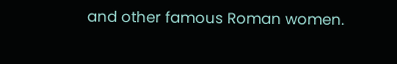and other famous Roman women.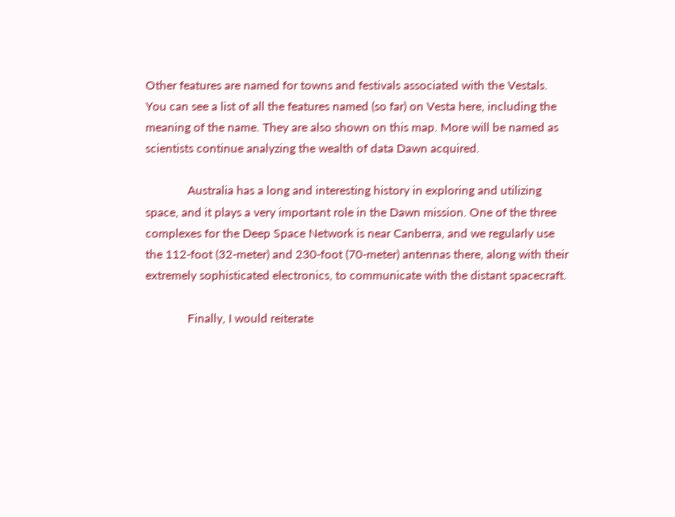Other features are named for towns and festivals associated with the Vestals. You can see a list of all the features named (so far) on Vesta here, including the meaning of the name. They are also shown on this map. More will be named as scientists continue analyzing the wealth of data Dawn acquired.

              Australia has a long and interesting history in exploring and utilizing space, and it plays a very important role in the Dawn mission. One of the three complexes for the Deep Space Network is near Canberra, and we regularly use the 112-foot (32-meter) and 230-foot (70-meter) antennas there, along with their extremely sophisticated electronics, to communicate with the distant spacecraft.

              Finally, I would reiterate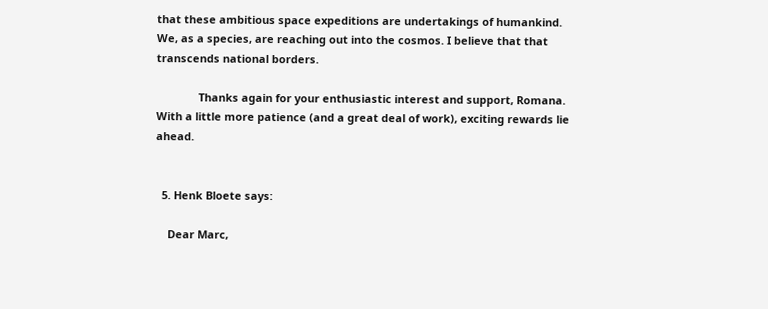that these ambitious space expeditions are undertakings of humankind. We, as a species, are reaching out into the cosmos. I believe that that transcends national borders.

              Thanks again for your enthusiastic interest and support, Romana. With a little more patience (and a great deal of work), exciting rewards lie ahead.


  5. Henk Bloete says:

    Dear Marc,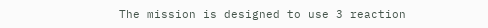The mission is designed to use 3 reaction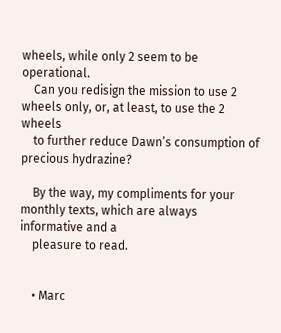wheels, while only 2 seem to be operational.
    Can you redisign the mission to use 2 wheels only, or, at least, to use the 2 wheels
    to further reduce Dawn’s consumption of precious hydrazine?

    By the way, my compliments for your monthly texts, which are always informative and a
    pleasure to read.


    • Marc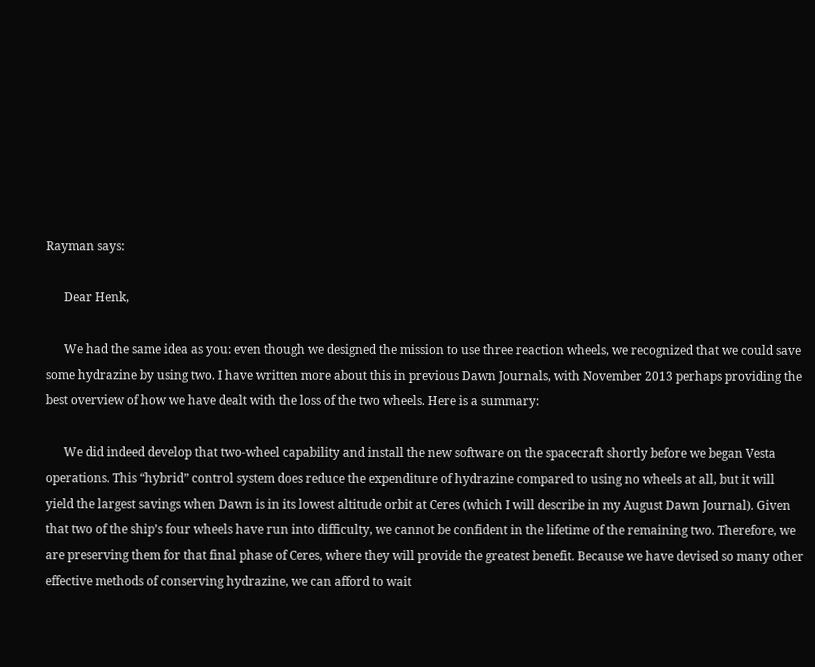Rayman says:

      Dear Henk,

      We had the same idea as you: even though we designed the mission to use three reaction wheels, we recognized that we could save some hydrazine by using two. I have written more about this in previous Dawn Journals, with November 2013 perhaps providing the best overview of how we have dealt with the loss of the two wheels. Here is a summary:

      We did indeed develop that two-wheel capability and install the new software on the spacecraft shortly before we began Vesta operations. This “hybrid” control system does reduce the expenditure of hydrazine compared to using no wheels at all, but it will yield the largest savings when Dawn is in its lowest altitude orbit at Ceres (which I will describe in my August Dawn Journal). Given that two of the ship’s four wheels have run into difficulty, we cannot be confident in the lifetime of the remaining two. Therefore, we are preserving them for that final phase of Ceres, where they will provide the greatest benefit. Because we have devised so many other effective methods of conserving hydrazine, we can afford to wait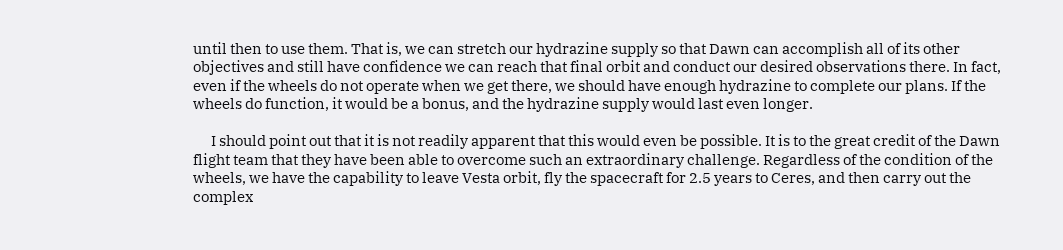until then to use them. That is, we can stretch our hydrazine supply so that Dawn can accomplish all of its other objectives and still have confidence we can reach that final orbit and conduct our desired observations there. In fact, even if the wheels do not operate when we get there, we should have enough hydrazine to complete our plans. If the wheels do function, it would be a bonus, and the hydrazine supply would last even longer.

      I should point out that it is not readily apparent that this would even be possible. It is to the great credit of the Dawn flight team that they have been able to overcome such an extraordinary challenge. Regardless of the condition of the wheels, we have the capability to leave Vesta orbit, fly the spacecraft for 2.5 years to Ceres, and then carry out the complex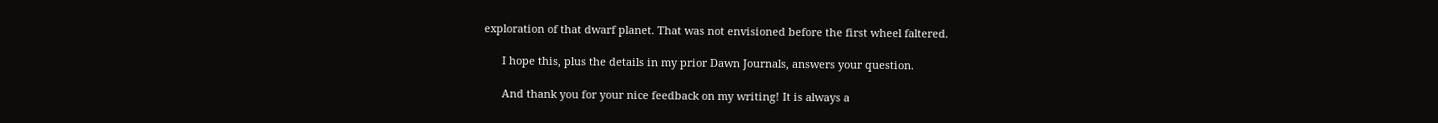exploration of that dwarf planet. That was not envisioned before the first wheel faltered.

      I hope this, plus the details in my prior Dawn Journals, answers your question.

      And thank you for your nice feedback on my writing! It is always a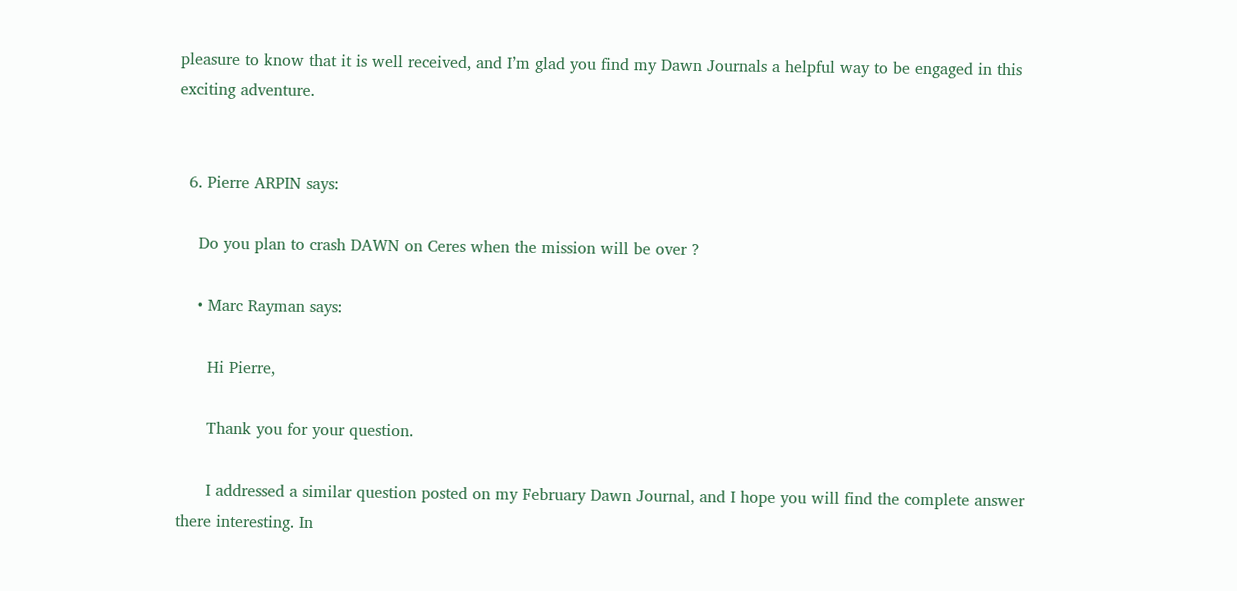pleasure to know that it is well received, and I’m glad you find my Dawn Journals a helpful way to be engaged in this exciting adventure.


  6. Pierre ARPIN says:

    Do you plan to crash DAWN on Ceres when the mission will be over ?

    • Marc Rayman says:

      Hi Pierre,

      Thank you for your question.

      I addressed a similar question posted on my February Dawn Journal, and I hope you will find the complete answer there interesting. In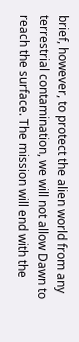brief, however, to protect the alien world from any terrestrial contamination, we will not allow Dawn to reach the surface. The mission will end with the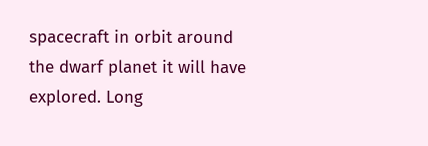spacecraft in orbit around the dwarf planet it will have explored. Long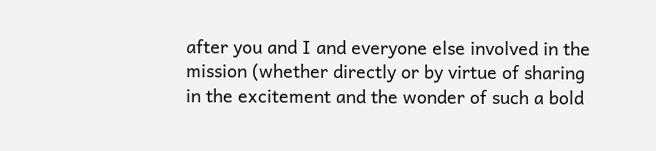after you and I and everyone else involved in the mission (whether directly or by virtue of sharing in the excitement and the wonder of such a bold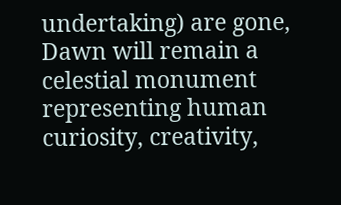undertaking) are gone, Dawn will remain a celestial monument representing human curiosity, creativity,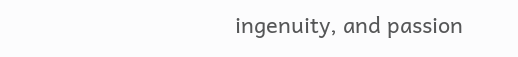ingenuity, and passion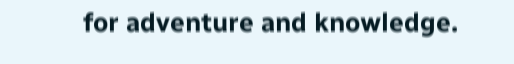for adventure and knowledge.